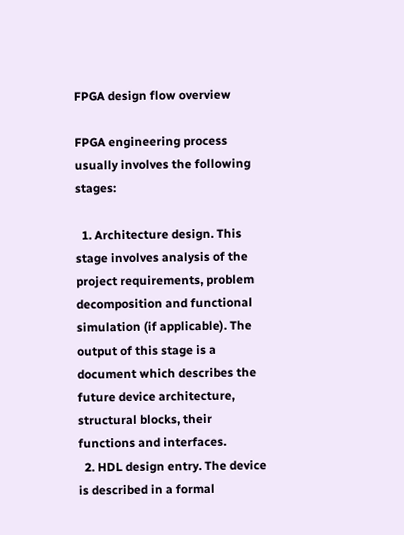FPGA design flow overview

FPGA engineering process usually involves the following stages:

  1. Architecture design. This stage involves analysis of the project requirements, problem decomposition and functional simulation (if applicable). The output of this stage is a document which describes the future device architecture, structural blocks, their functions and interfaces.
  2. HDL design entry. The device is described in a formal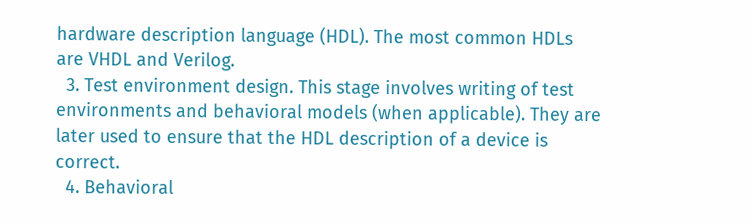hardware description language (HDL). The most common HDLs are VHDL and Verilog.
  3. Test environment design. This stage involves writing of test environments and behavioral models (when applicable). They are later used to ensure that the HDL description of a device is correct.
  4. Behavioral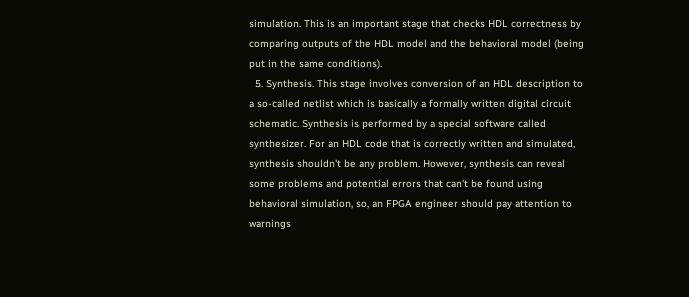simulation. This is an important stage that checks HDL correctness by comparing outputs of the HDL model and the behavioral model (being put in the same conditions).
  5. Synthesis. This stage involves conversion of an HDL description to a so-called netlist which is basically a formally written digital circuit schematic. Synthesis is performed by a special software called synthesizer. For an HDL code that is correctly written and simulated, synthesis shouldn't be any problem. However, synthesis can reveal some problems and potential errors that can't be found using behavioral simulation, so, an FPGA engineer should pay attention to warnings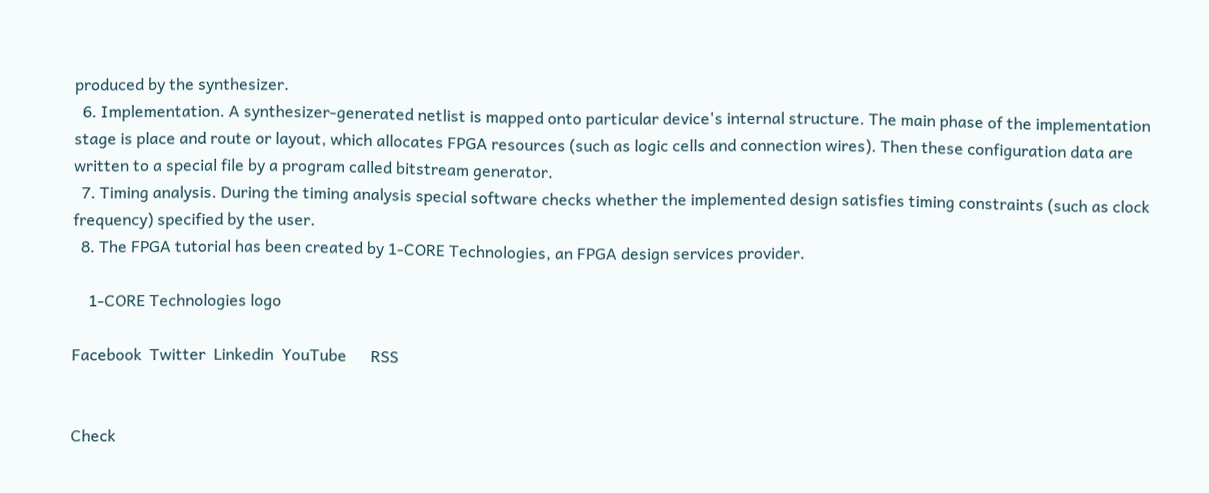produced by the synthesizer.
  6. Implementation. A synthesizer-generated netlist is mapped onto particular device's internal structure. The main phase of the implementation stage is place and route or layout, which allocates FPGA resources (such as logic cells and connection wires). Then these configuration data are written to a special file by a program called bitstream generator.
  7. Timing analysis. During the timing analysis special software checks whether the implemented design satisfies timing constraints (such as clock frequency) specified by the user.
  8. The FPGA tutorial has been created by 1-CORE Technologies, an FPGA design services provider.

    1-CORE Technologies logo

Facebook  Twitter  Linkedin  YouTube      RSS


Check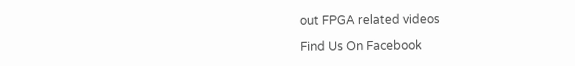out FPGA related videos

Find Us On Facebook